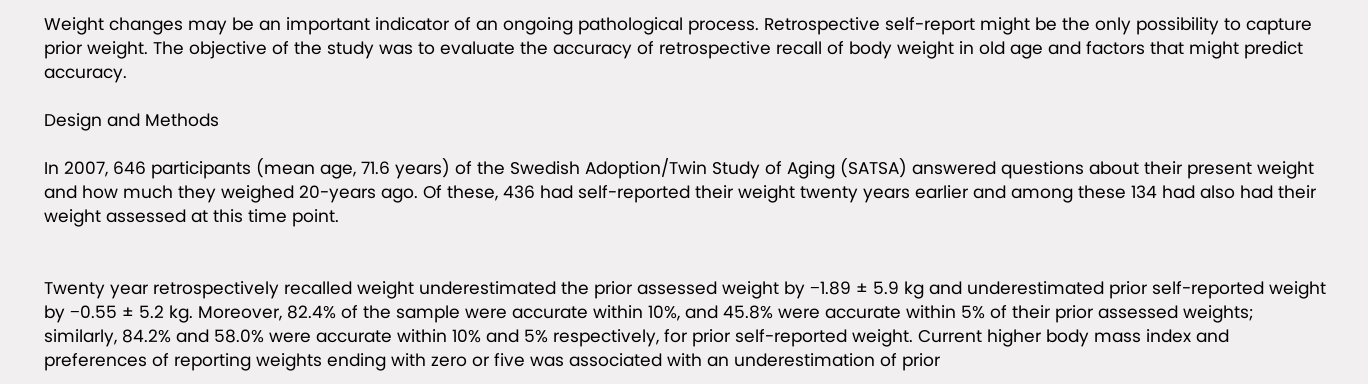Weight changes may be an important indicator of an ongoing pathological process. Retrospective self-report might be the only possibility to capture prior weight. The objective of the study was to evaluate the accuracy of retrospective recall of body weight in old age and factors that might predict accuracy.

Design and Methods

In 2007, 646 participants (mean age, 71.6 years) of the Swedish Adoption/Twin Study of Aging (SATSA) answered questions about their present weight and how much they weighed 20-years ago. Of these, 436 had self-reported their weight twenty years earlier and among these 134 had also had their weight assessed at this time point.


Twenty year retrospectively recalled weight underestimated the prior assessed weight by −1.89 ± 5.9 kg and underestimated prior self-reported weight by −0.55 ± 5.2 kg. Moreover, 82.4% of the sample were accurate within 10%, and 45.8% were accurate within 5% of their prior assessed weights; similarly, 84.2% and 58.0% were accurate within 10% and 5% respectively, for prior self-reported weight. Current higher body mass index and preferences of reporting weights ending with zero or five was associated with an underestimation of prior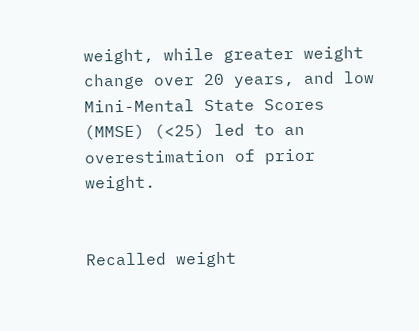weight, while greater weight change over 20 years, and low Mini-Mental State Scores (MMSE) (<25) led to an overestimation of prior weight.


Recalled weight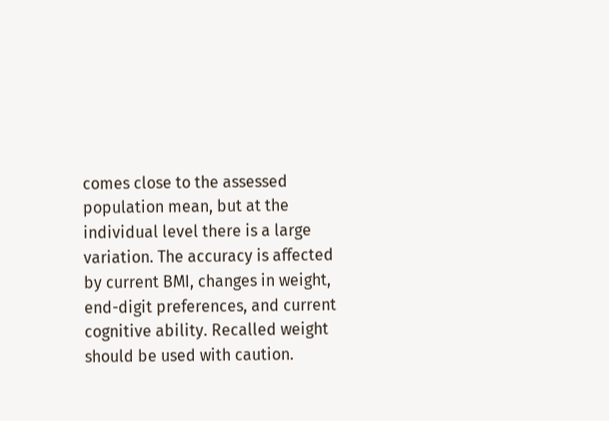comes close to the assessed population mean, but at the individual level there is a large variation. The accuracy is affected by current BMI, changes in weight, end-digit preferences, and current cognitive ability. Recalled weight should be used with caution.